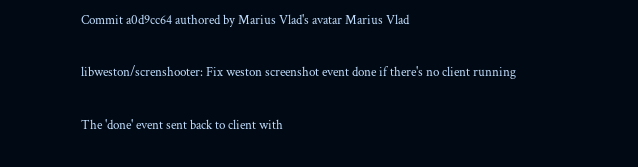Commit a0d9cc64 authored by Marius Vlad's avatar Marius Vlad

libweston/screnshooter: Fix weston screenshot event done if there's no client running

The 'done' event sent back to client with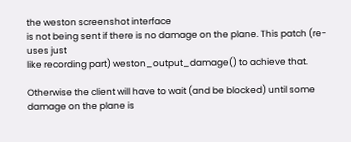the weston screenshot interface
is not being sent if there is no damage on the plane. This patch (re-uses just
like recording part) weston_output_damage() to achieve that.

Otherwise the client will have to wait (and be blocked) until some
damage on the plane is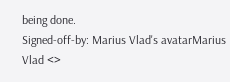being done.
Signed-off-by: Marius Vlad's avatarMarius Vlad <>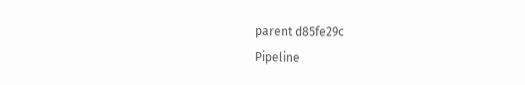parent d85fe29c
Pipeline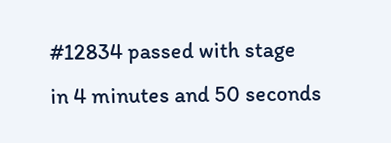#12834 passed with stage
in 4 minutes and 50 seconds